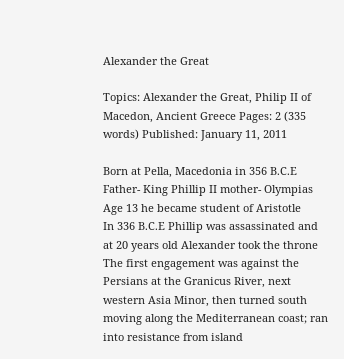Alexander the Great

Topics: Alexander the Great, Philip II of Macedon, Ancient Greece Pages: 2 (335 words) Published: January 11, 2011

Born at Pella, Macedonia in 356 B.C.E
Father- King Phillip II mother- Olympias
Age 13 he became student of Aristotle
In 336 B.C.E Phillip was assassinated and at 20 years old Alexander took the throne The first engagement was against the Persians at the Granicus River, next western Asia Minor, then turned south moving along the Mediterranean coast; ran into resistance from island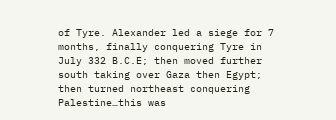of Tyre. Alexander led a siege for 7 months, finally conquering Tyre in July 332 B.C.E; then moved further south taking over Gaza then Egypt; then turned northeast conquering Palestine…this was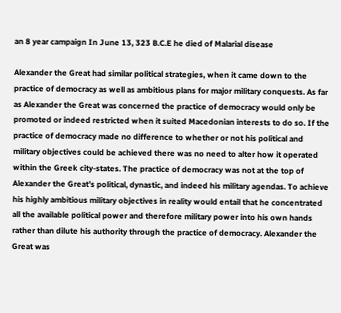an 8 year campaign In June 13, 323 B.C.E he died of Malarial disease

Alexander the Great had similar political strategies, when it came down to the practice of democracy as well as ambitious plans for major military conquests. As far as Alexander the Great was concerned the practice of democracy would only be promoted or indeed restricted when it suited Macedonian interests to do so. If the practice of democracy made no difference to whether or not his political and military objectives could be achieved there was no need to alter how it operated within the Greek city-states. The practice of democracy was not at the top of Alexander the Great’s political, dynastic, and indeed his military agendas. To achieve his highly ambitious military objectives in reality would entail that he concentrated all the available political power and therefore military power into his own hands rather than dilute his authority through the practice of democracy. Alexander the Great was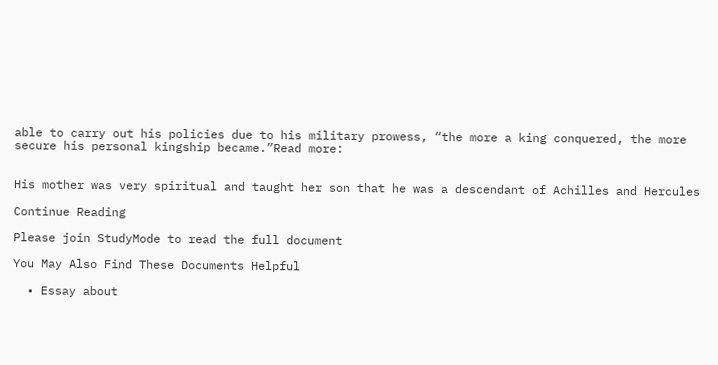able to carry out his policies due to his military prowess, “the more a king conquered, the more secure his personal kingship became.”Read more:


His mother was very spiritual and taught her son that he was a descendant of Achilles and Hercules

Continue Reading

Please join StudyMode to read the full document

You May Also Find These Documents Helpful

  • Essay about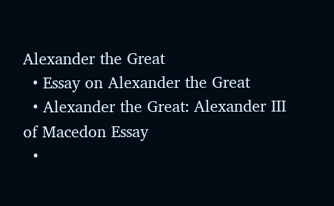Alexander the Great
  • Essay on Alexander the Great
  • Alexander the Great: Alexander III of Macedon Essay
  •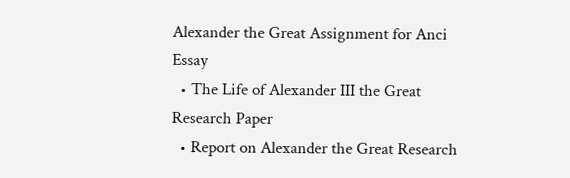Alexander the Great Assignment for Anci Essay
  • The Life of Alexander III the Great Research Paper
  • Report on Alexander the Great Research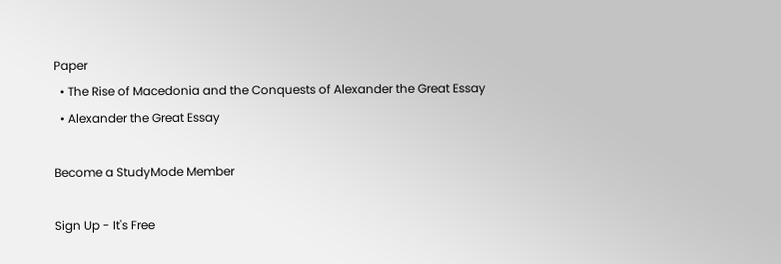Paper
  • The Rise of Macedonia and the Conquests of Alexander the Great Essay
  • Alexander the Great Essay

Become a StudyMode Member

Sign Up - It's Free